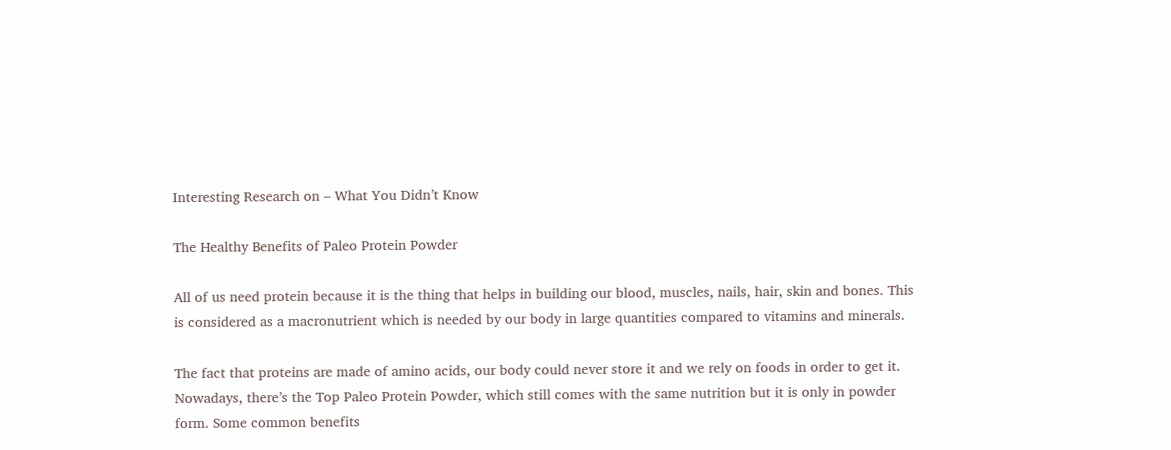Interesting Research on – What You Didn’t Know

The Healthy Benefits of Paleo Protein Powder

All of us need protein because it is the thing that helps in building our blood, muscles, nails, hair, skin and bones. This is considered as a macronutrient which is needed by our body in large quantities compared to vitamins and minerals.

The fact that proteins are made of amino acids, our body could never store it and we rely on foods in order to get it. Nowadays, there’s the Top Paleo Protein Powder, which still comes with the same nutrition but it is only in powder form. Some common benefits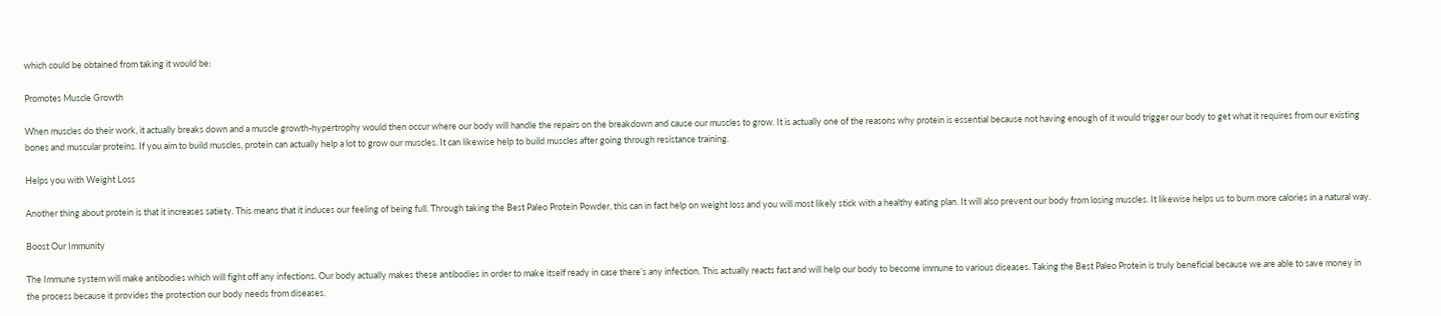which could be obtained from taking it would be:

Promotes Muscle Growth

When muscles do their work, it actually breaks down and a muscle growth-hypertrophy would then occur where our body will handle the repairs on the breakdown and cause our muscles to grow. It is actually one of the reasons why protein is essential because not having enough of it would trigger our body to get what it requires from our existing bones and muscular proteins. If you aim to build muscles, protein can actually help a lot to grow our muscles. It can likewise help to build muscles after going through resistance training.

Helps you with Weight Loss

Another thing about protein is that it increases satiety. This means that it induces our feeling of being full. Through taking the Best Paleo Protein Powder, this can in fact help on weight loss and you will most likely stick with a healthy eating plan. It will also prevent our body from losing muscles. It likewise helps us to burn more calories in a natural way.

Boost Our Immunity

The Immune system will make antibodies which will fight off any infections. Our body actually makes these antibodies in order to make itself ready in case there’s any infection. This actually reacts fast and will help our body to become immune to various diseases. Taking the Best Paleo Protein is truly beneficial because we are able to save money in the process because it provides the protection our body needs from diseases.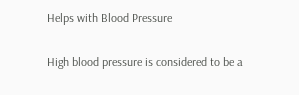Helps with Blood Pressure

High blood pressure is considered to be a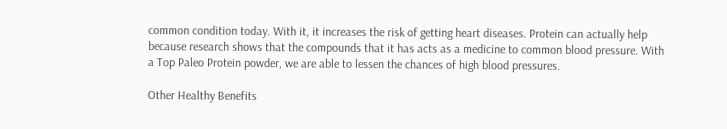common condition today. With it, it increases the risk of getting heart diseases. Protein can actually help because research shows that the compounds that it has acts as a medicine to common blood pressure. With a Top Paleo Protein powder, we are able to lessen the chances of high blood pressures.

Other Healthy Benefits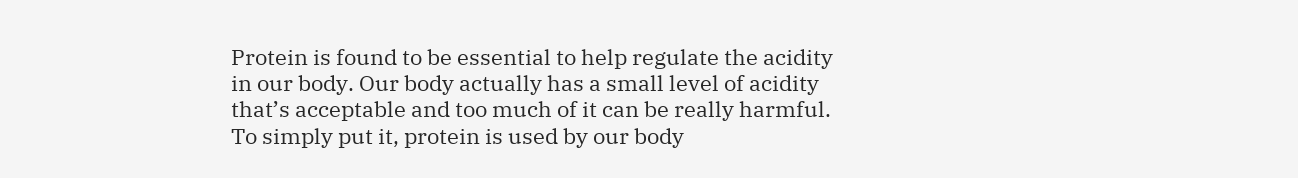Protein is found to be essential to help regulate the acidity in our body. Our body actually has a small level of acidity that’s acceptable and too much of it can be really harmful. To simply put it, protein is used by our body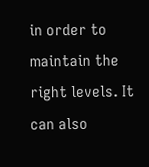in order to maintain the right levels. It can also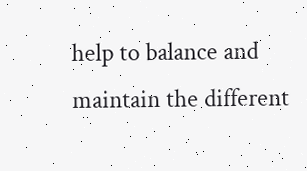help to balance and maintain the different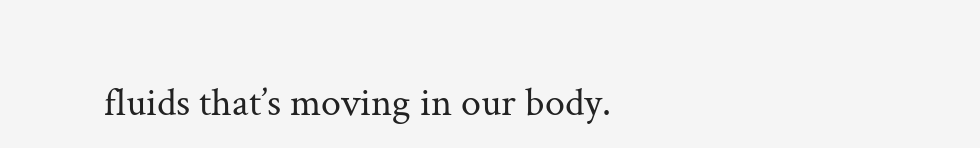fluids that’s moving in our body.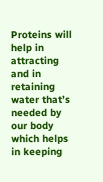Proteins will help in attracting and in retaining water that’s needed by our body which helps in keeping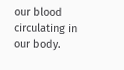our blood circulating in our body.